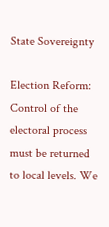State Sovereignty

Election Reform: Control of the electoral process must be returned to local levels. We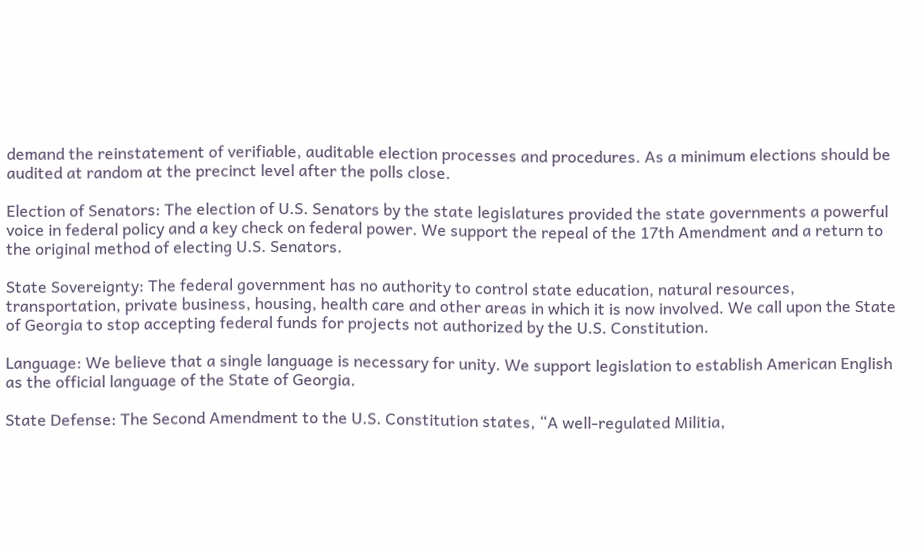demand the reinstatement of verifiable, auditable election processes and procedures. As a minimum elections should be audited at random at the precinct level after the polls close.

Election of Senators: The election of U.S. Senators by the state legislatures provided the state governments a powerful voice in federal policy and a key check on federal power. We support the repeal of the 17th Amendment and a return to the original method of electing U.S. Senators.

State Sovereignty: The federal government has no authority to control state education, natural resources, transportation, private business, housing, health care and other areas in which it is now involved. We call upon the State of Georgia to stop accepting federal funds for projects not authorized by the U.S. Constitution.

Language: We believe that a single language is necessary for unity. We support legislation to establish American English as the official language of the State of Georgia.

State Defense: The Second Amendment to the U.S. Constitution states, “A well-regulated Militia,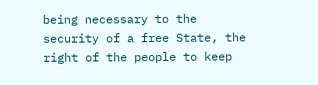being necessary to the security of a free State, the right of the people to keep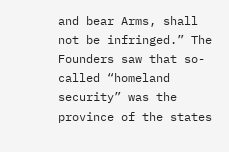and bear Arms, shall not be infringed.” The Founders saw that so-called “homeland security” was the province of the states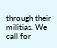through their militias. We call for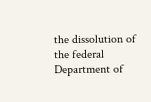the dissolution of the federal Department of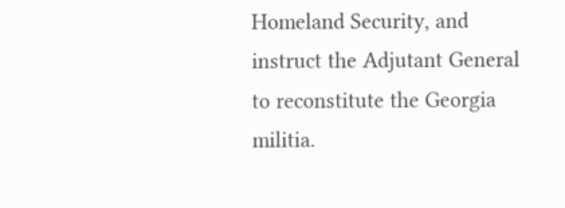Homeland Security, and instruct the Adjutant General to reconstitute the Georgia militia.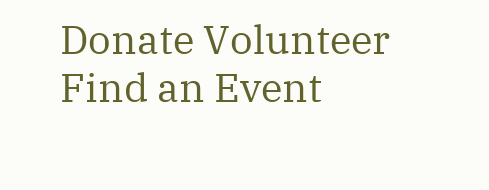Donate Volunteer Find an Event